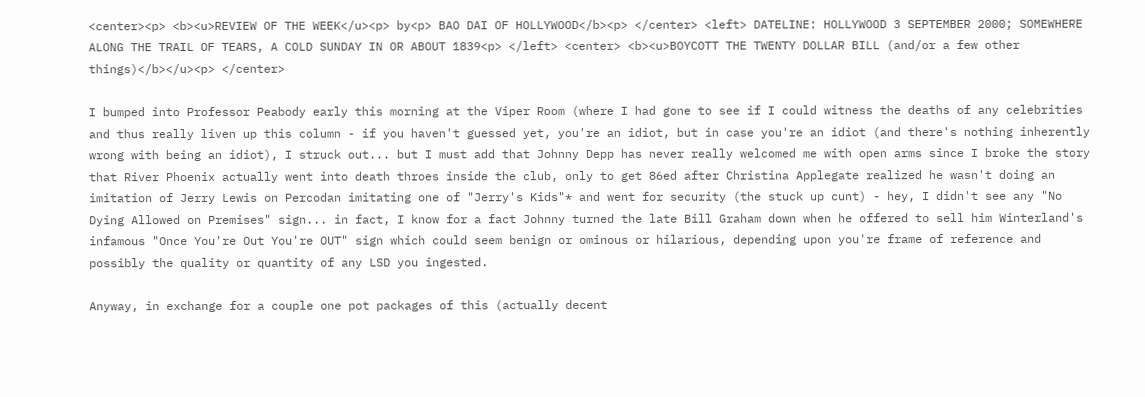<center><p> <b><u>REVIEW OF THE WEEK</u><p> by<p> BAO DAI OF HOLLYWOOD</b><p> </center> <left> DATELINE: HOLLYWOOD 3 SEPTEMBER 2000; SOMEWHERE ALONG THE TRAIL OF TEARS, A COLD SUNDAY IN OR ABOUT 1839<p> </left> <center> <b><u>BOYCOTT THE TWENTY DOLLAR BILL (and/or a few other things)</b></u><p> </center>

I bumped into Professor Peabody early this morning at the Viper Room (where I had gone to see if I could witness the deaths of any celebrities and thus really liven up this column - if you haven't guessed yet, you're an idiot, but in case you're an idiot (and there's nothing inherently wrong with being an idiot), I struck out... but I must add that Johnny Depp has never really welcomed me with open arms since I broke the story that River Phoenix actually went into death throes inside the club, only to get 86ed after Christina Applegate realized he wasn't doing an imitation of Jerry Lewis on Percodan imitating one of "Jerry's Kids"* and went for security (the stuck up cunt) - hey, I didn't see any "No Dying Allowed on Premises" sign... in fact, I know for a fact Johnny turned the late Bill Graham down when he offered to sell him Winterland's infamous "Once You're Out You're OUT" sign which could seem benign or ominous or hilarious, depending upon you're frame of reference and possibly the quality or quantity of any LSD you ingested.

Anyway, in exchange for a couple one pot packages of this (actually decent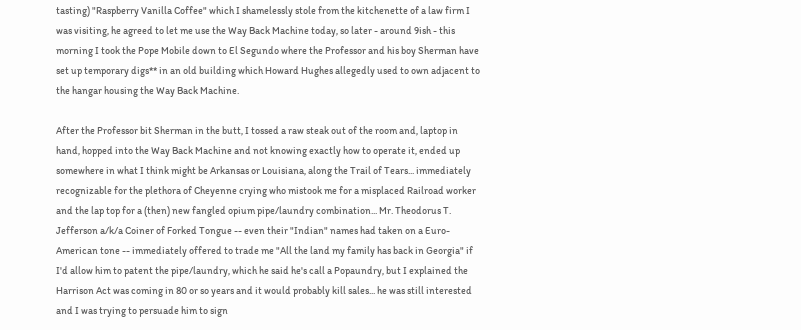tasting) "Raspberry Vanilla Coffee" which I shamelessly stole from the kitchenette of a law firm I was visiting, he agreed to let me use the Way Back Machine today, so later - around 9ish - this morning I took the Pope Mobile down to El Segundo where the Professor and his boy Sherman have set up temporary digs** in an old building which Howard Hughes allegedly used to own adjacent to the hangar housing the Way Back Machine.

After the Professor bit Sherman in the butt, I tossed a raw steak out of the room and, laptop in hand, hopped into the Way Back Machine and not knowing exactly how to operate it, ended up somewhere in what I think might be Arkansas or Louisiana, along the Trail of Tears... immediately recognizable for the plethora of Cheyenne crying who mistook me for a misplaced Railroad worker and the lap top for a (then) new fangled opium pipe/laundry combination... Mr. Theodorus T. Jefferson a/k/a Coiner of Forked Tongue -- even their "Indian" names had taken on a Euro-American tone -- immediately offered to trade me "All the land my family has back in Georgia" if I'd allow him to patent the pipe/laundry, which he said he's call a Popaundry, but I explained the Harrison Act was coming in 80 or so years and it would probably kill sales... he was still interested and I was trying to persuade him to sign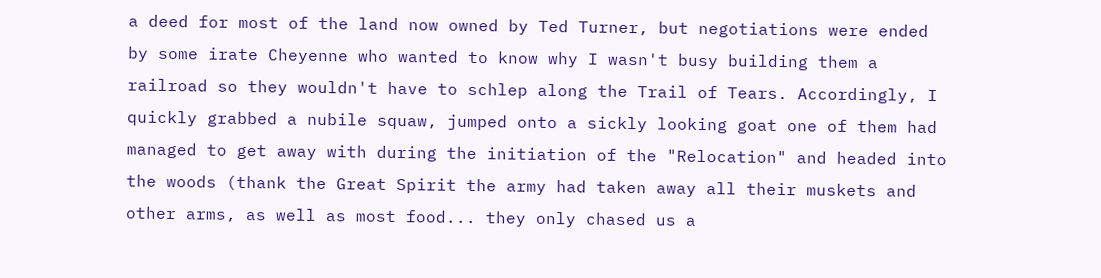a deed for most of the land now owned by Ted Turner, but negotiations were ended by some irate Cheyenne who wanted to know why I wasn't busy building them a railroad so they wouldn't have to schlep along the Trail of Tears. Accordingly, I quickly grabbed a nubile squaw, jumped onto a sickly looking goat one of them had managed to get away with during the initiation of the "Relocation" and headed into the woods (thank the Great Spirit the army had taken away all their muskets and other arms, as well as most food... they only chased us a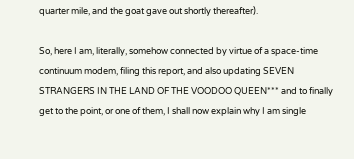quarter mile, and the goat gave out shortly thereafter).

So, here I am, literally, somehow connected by virtue of a space-time continuum modem, filing this report, and also updating SEVEN STRANGERS IN THE LAND OF THE VOODOO QUEEN*** and to finally get to the point, or one of them, I shall now explain why I am single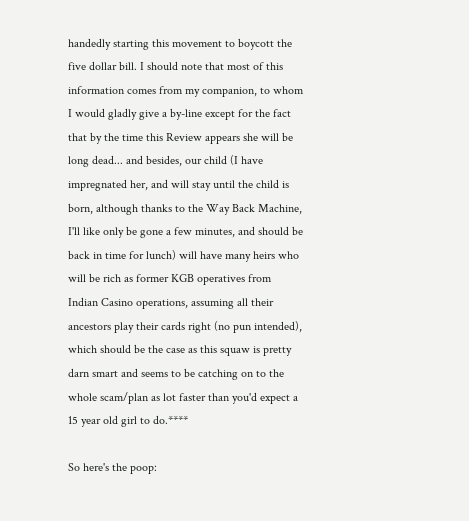handedly starting this movement to boycott the five dollar bill. I should note that most of this information comes from my companion, to whom I would gladly give a by-line except for the fact that by the time this Review appears she will be long dead... and besides, our child (I have impregnated her, and will stay until the child is born, although thanks to the Way Back Machine, I'll like only be gone a few minutes, and should be back in time for lunch) will have many heirs who will be rich as former KGB operatives from Indian Casino operations, assuming all their ancestors play their cards right (no pun intended), which should be the case as this squaw is pretty darn smart and seems to be catching on to the whole scam/plan as lot faster than you'd expect a 15 year old girl to do.****

So here's the poop: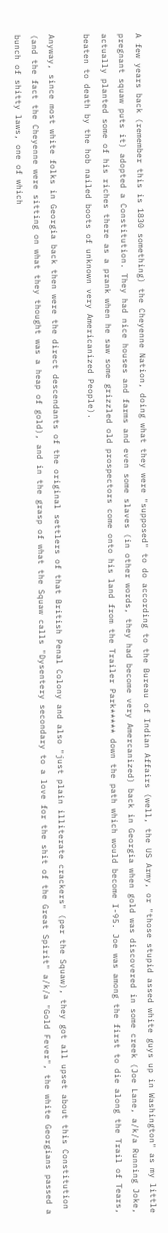A few years back (remember this is 1830 something) the Cheyenne Nation, doing what they were "supposed" to do according to the Bureau of Indian Affairs (well, the US Army, or "those stupid assed white guys up in Washington" as my little pregnant squaw puts it) adopted a Constitution. They had nice houses and farms and even some slaves (in other words, they had become very Amercanized) back in Georgia when gold was discovered in some creek (Joe Lane, a/k/a Running Joke, actually planted some of his riches there as a prank when he saw some grizzled old prospectors come onto his land from the Trailer Park***** down the path which would become I-95. Joe was among the first to die along the Trail of Tears, beaten to death by the hob nailed boots of unknown very Americanized People).

Anyway, since most white folks in Georgia back then were the direct descendants of the original settlers of that British Penal Colony and also "just plain illiterate crackers" (per the Squaw), they got all upset about this Constitution (and the fact the Cheyenne were sitting on what they thought was a heap of gold), and in the grasp of what the Squaw calls "Dysentery secondary to a love for the shit of the Great Spirit" a/k/a "Gold Fever", the white Georgians passed a bunch of shitty laws, one of which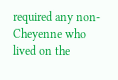required any non-Cheyenne who lived on the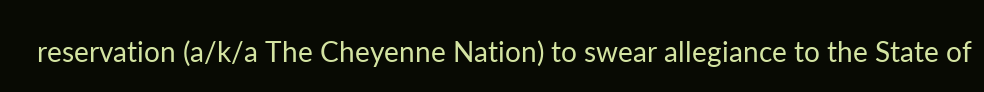reservation (a/k/a The Cheyenne Nation) to swear allegiance to the State of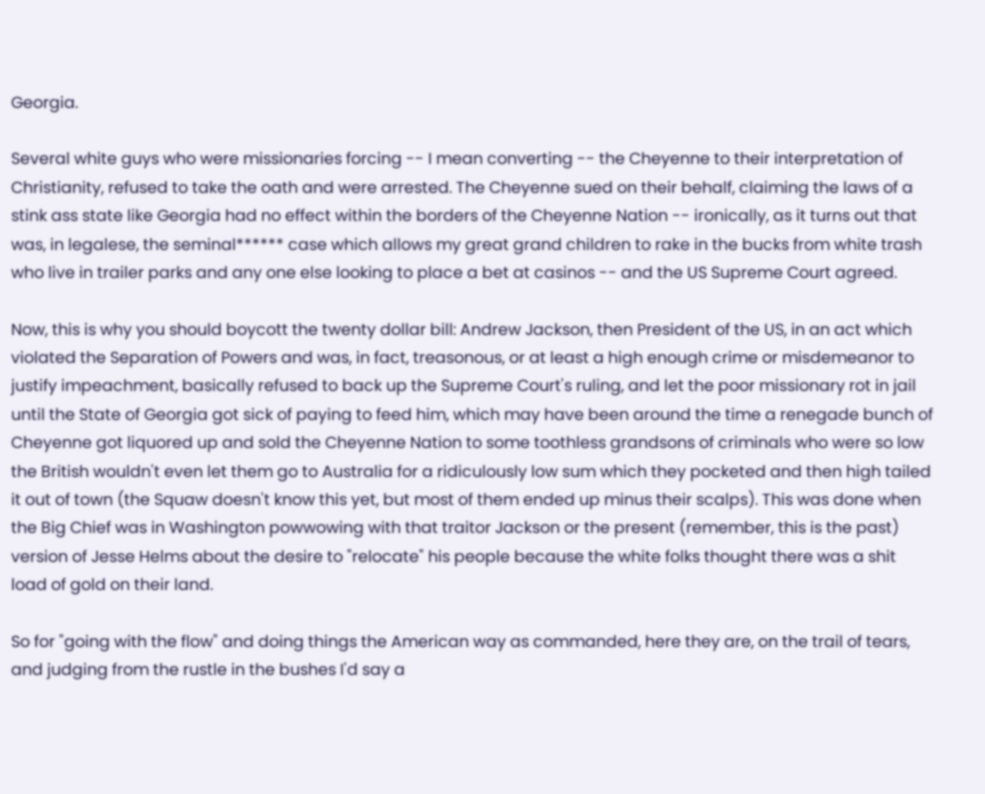Georgia.

Several white guys who were missionaries forcing -- I mean converting -- the Cheyenne to their interpretation of Christianity, refused to take the oath and were arrested. The Cheyenne sued on their behalf, claiming the laws of a stink ass state like Georgia had no effect within the borders of the Cheyenne Nation -- ironically, as it turns out that was, in legalese, the seminal****** case which allows my great grand children to rake in the bucks from white trash who live in trailer parks and any one else looking to place a bet at casinos -- and the US Supreme Court agreed.

Now, this is why you should boycott the twenty dollar bill: Andrew Jackson, then President of the US, in an act which violated the Separation of Powers and was, in fact, treasonous, or at least a high enough crime or misdemeanor to justify impeachment, basically refused to back up the Supreme Court's ruling, and let the poor missionary rot in jail until the State of Georgia got sick of paying to feed him, which may have been around the time a renegade bunch of Cheyenne got liquored up and sold the Cheyenne Nation to some toothless grandsons of criminals who were so low the British wouldn't even let them go to Australia for a ridiculously low sum which they pocketed and then high tailed it out of town (the Squaw doesn't know this yet, but most of them ended up minus their scalps). This was done when the Big Chief was in Washington powwowing with that traitor Jackson or the present (remember, this is the past) version of Jesse Helms about the desire to "relocate" his people because the white folks thought there was a shit load of gold on their land.

So for "going with the flow" and doing things the American way as commanded, here they are, on the trail of tears, and judging from the rustle in the bushes I'd say a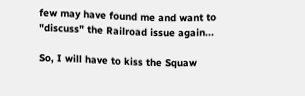few may have found me and want to "discuss" the Railroad issue again...

So, I will have to kiss the Squaw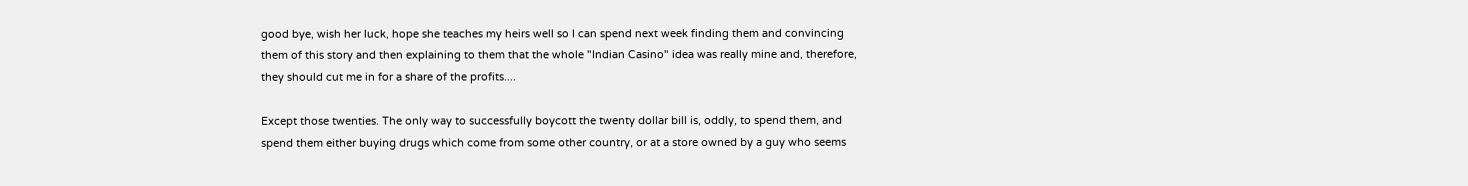good bye, wish her luck, hope she teaches my heirs well so I can spend next week finding them and convincing them of this story and then explaining to them that the whole "Indian Casino" idea was really mine and, therefore, they should cut me in for a share of the profits....

Except those twenties. The only way to successfully boycott the twenty dollar bill is, oddly, to spend them, and spend them either buying drugs which come from some other country, or at a store owned by a guy who seems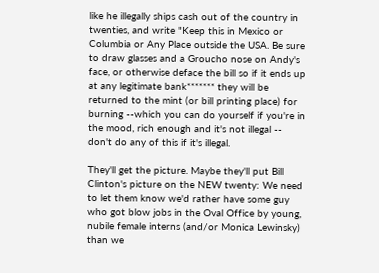like he illegally ships cash out of the country in twenties, and write "Keep this in Mexico or Columbia or Any Place outside the USA. Be sure to draw glasses and a Groucho nose on Andy's face, or otherwise deface the bill so if it ends up at any legitimate bank******* they will be returned to the mint (or bill printing place) for burning --which you can do yourself if you're in the mood, rich enough and it's not illegal -- don't do any of this if it's illegal.

They'll get the picture. Maybe they'll put Bill Clinton's picture on the NEW twenty: We need to let them know we'd rather have some guy who got blow jobs in the Oval Office by young, nubile female interns (and/or Monica Lewinsky) than we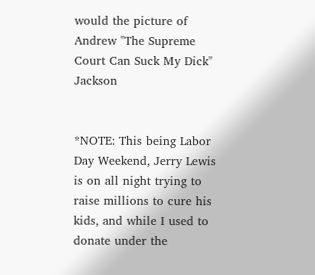would the picture of Andrew "The Supreme Court Can Suck My Dick" Jackson


*NOTE: This being Labor Day Weekend, Jerry Lewis is on all night trying to raise millions to cure his kids, and while I used to donate under the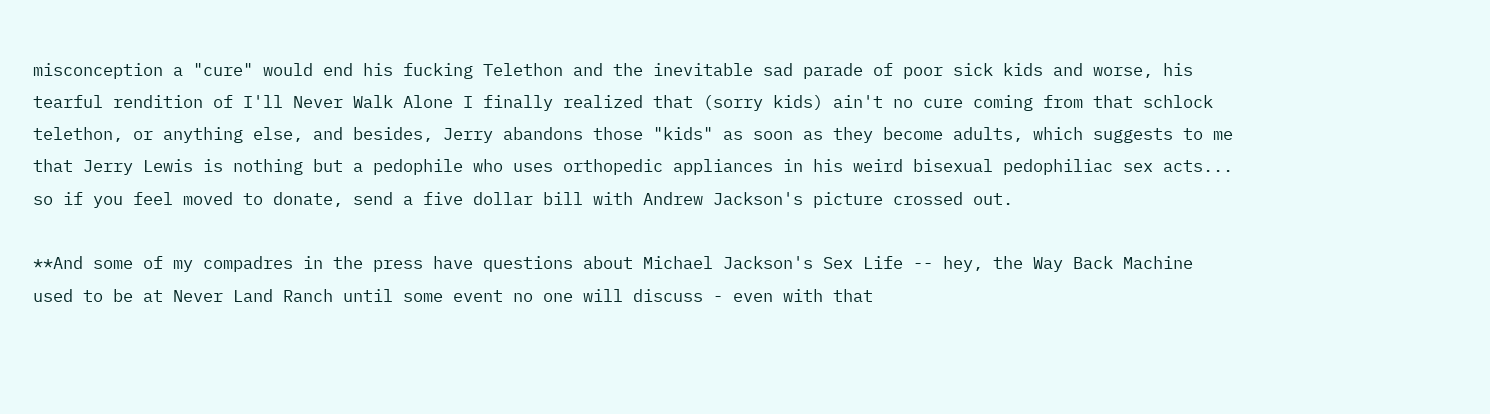misconception a "cure" would end his fucking Telethon and the inevitable sad parade of poor sick kids and worse, his tearful rendition of I'll Never Walk Alone I finally realized that (sorry kids) ain't no cure coming from that schlock telethon, or anything else, and besides, Jerry abandons those "kids" as soon as they become adults, which suggests to me that Jerry Lewis is nothing but a pedophile who uses orthopedic appliances in his weird bisexual pedophiliac sex acts... so if you feel moved to donate, send a five dollar bill with Andrew Jackson's picture crossed out.

**And some of my compadres in the press have questions about Michael Jackson's Sex Life -- hey, the Way Back Machine used to be at Never Land Ranch until some event no one will discuss - even with that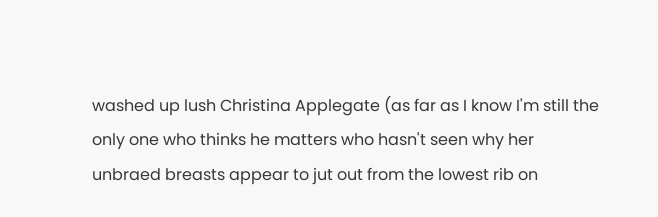washed up lush Christina Applegate (as far as I know I'm still the only one who thinks he matters who hasn't seen why her unbraed breasts appear to jut out from the lowest rib on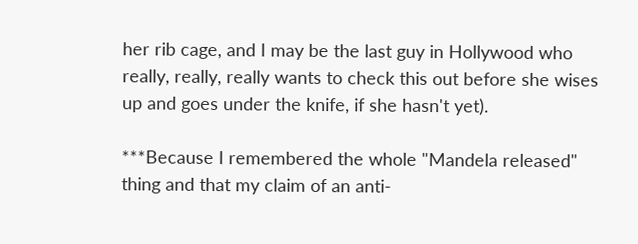her rib cage, and I may be the last guy in Hollywood who really, really, really wants to check this out before she wises up and goes under the knife, if she hasn't yet).

***Because I remembered the whole "Mandela released" thing and that my claim of an anti-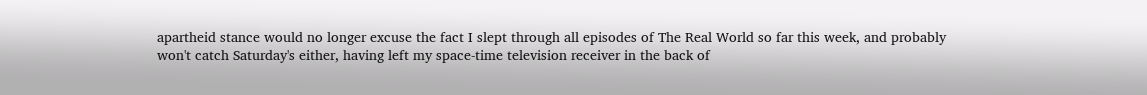apartheid stance would no longer excuse the fact I slept through all episodes of The Real World so far this week, and probably won't catch Saturday's either, having left my space-time television receiver in the back of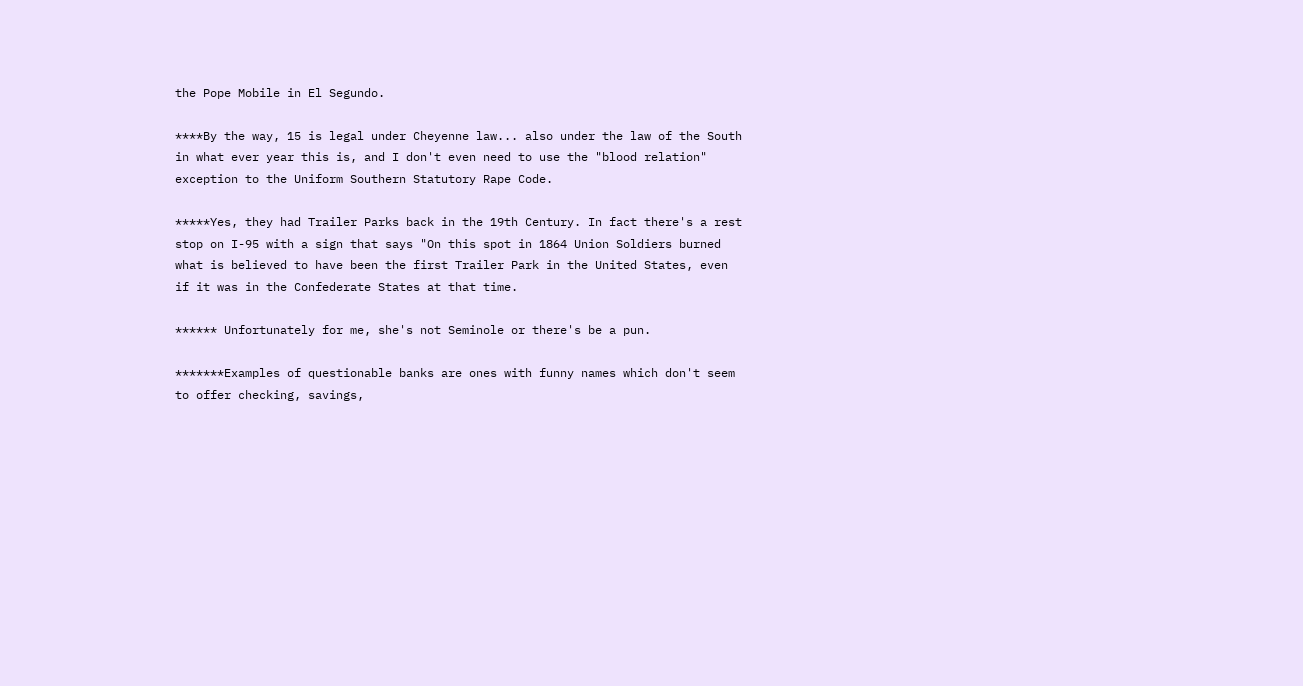the Pope Mobile in El Segundo.

****By the way, 15 is legal under Cheyenne law... also under the law of the South in what ever year this is, and I don't even need to use the "blood relation" exception to the Uniform Southern Statutory Rape Code.

*****Yes, they had Trailer Parks back in the 19th Century. In fact there's a rest stop on I-95 with a sign that says "On this spot in 1864 Union Soldiers burned what is believed to have been the first Trailer Park in the United States, even if it was in the Confederate States at that time.

****** Unfortunately for me, she's not Seminole or there's be a pun.

*******Examples of questionable banks are ones with funny names which don't seem to offer checking, savings,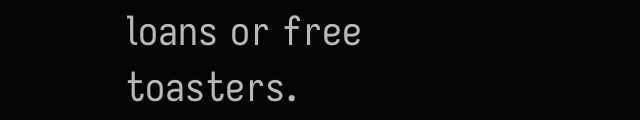loans or free toasters.